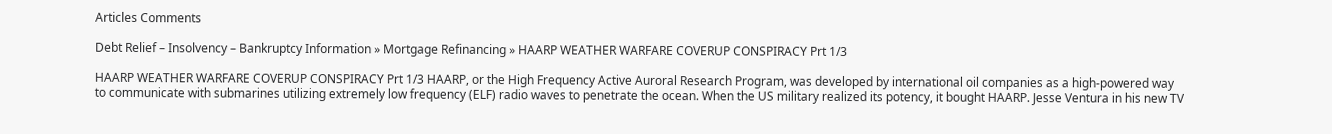Articles Comments

Debt Relief – Insolvency – Bankruptcy Information » Mortgage Refinancing » HAARP WEATHER WARFARE COVERUP CONSPIRACY Prt 1/3

HAARP WEATHER WARFARE COVERUP CONSPIRACY Prt 1/3 HAARP, or the High Frequency Active Auroral Research Program, was developed by international oil companies as a high-powered way to communicate with submarines utilizing extremely low frequency (ELF) radio waves to penetrate the ocean. When the US military realized its potency, it bought HAARP. Jesse Ventura in his new TV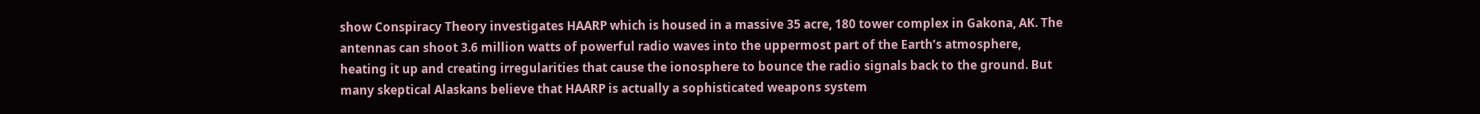show Conspiracy Theory investigates HAARP which is housed in a massive 35 acre, 180 tower complex in Gakona, AK. The antennas can shoot 3.6 million watts of powerful radio waves into the uppermost part of the Earth’s atmosphere, heating it up and creating irregularities that cause the ionosphere to bounce the radio signals back to the ground. But many skeptical Alaskans believe that HAARP is actually a sophisticated weapons system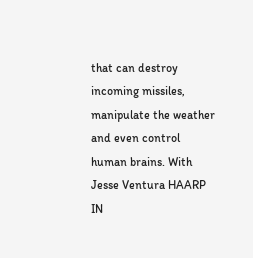that can destroy incoming missiles, manipulate the weather and even control human brains. With Jesse Ventura HAARP IN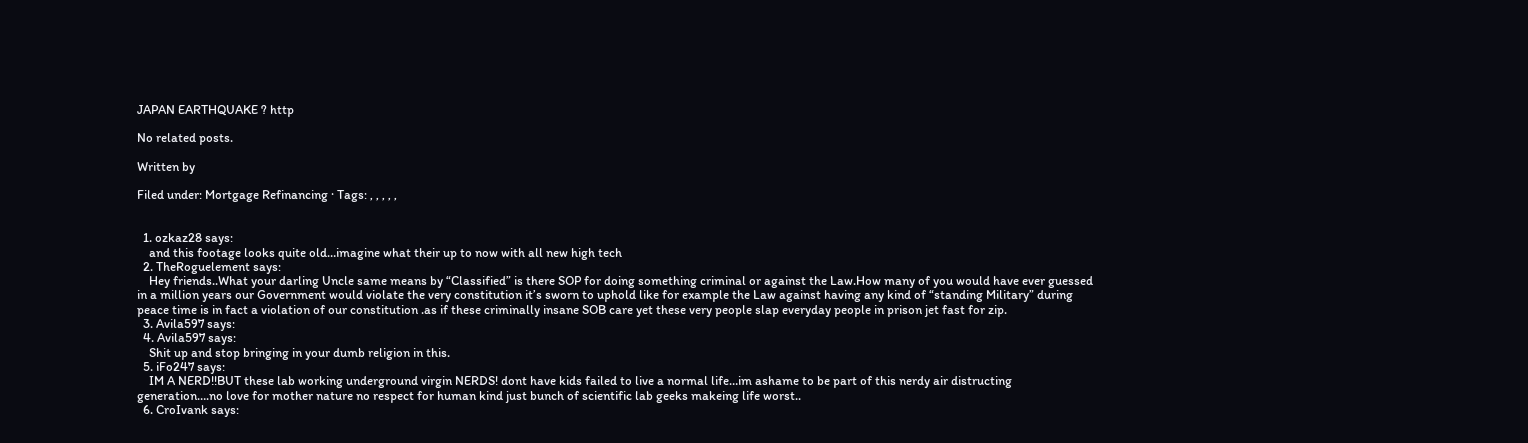JAPAN EARTHQUAKE ? http

No related posts.

Written by

Filed under: Mortgage Refinancing · Tags: , , , , ,


  1. ozkaz28 says:
    and this footage looks quite old…imagine what their up to now with all new high tech
  2. TheRoguelement says:
    Hey friends..What your darling Uncle same means by “Classified” is there SOP for doing something criminal or against the Law.How many of you would have ever guessed in a million years our Government would violate the very constitution it’s sworn to uphold like for example the Law against having any kind of “standing Military” during peace time is in fact a violation of our constitution .as if these criminally insane SOB care yet these very people slap everyday people in prison jet fast for zip.
  3. Avila597 says:
  4. Avila597 says:
    Shit up and stop bringing in your dumb religion in this.
  5. iFo247 says:
    IM A NERD!!BUT these lab working underground virgin NERDS! dont have kids failed to live a normal life…im ashame to be part of this nerdy air distructing generation….no love for mother nature no respect for human kind just bunch of scientific lab geeks makeing life worst..
  6. CroIvank says: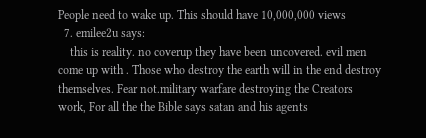People need to wake up. This should have 10,000,000 views
  7. emilee2u says:
    this is reality. no coverup they have been uncovered. evil men come up with . Those who destroy the earth will in the end destroy themselves. Fear not.military warfare destroying the Creators work, For all the the Bible says satan and his agents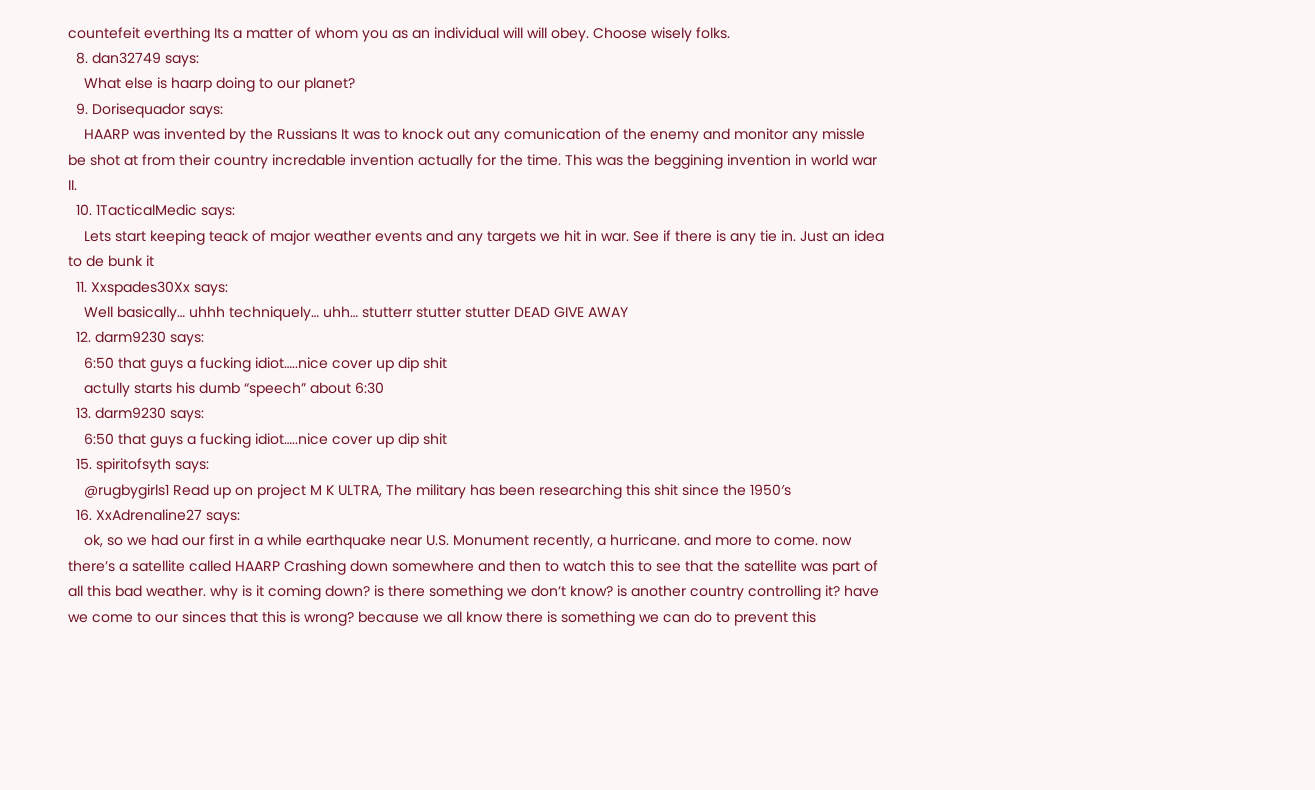countefeit everthing Its a matter of whom you as an individual will will obey. Choose wisely folks.
  8. dan32749 says:
    What else is haarp doing to our planet?
  9. Dorisequador says:
    HAARP was invented by the Russians It was to knock out any comunication of the enemy and monitor any missle be shot at from their country incredable invention actually for the time. This was the beggining invention in world war II.
  10. 1TacticalMedic says:
    Lets start keeping teack of major weather events and any targets we hit in war. See if there is any tie in. Just an idea to de bunk it
  11. Xxspades30Xx says:
    Well basically… uhhh techniquely… uhh… stutterr stutter stutter DEAD GIVE AWAY
  12. darm9230 says:
    6:50 that guys a fucking idiot…..nice cover up dip shit
    actully starts his dumb “speech” about 6:30
  13. darm9230 says:
    6:50 that guys a fucking idiot…..nice cover up dip shit
  15. spiritofsyth says:
    @rugbygirls1 Read up on project M K ULTRA, The military has been researching this shit since the 1950′s
  16. XxAdrenaline27 says:
    ok, so we had our first in a while earthquake near U.S. Monument recently, a hurricane. and more to come. now there’s a satellite called HAARP Crashing down somewhere and then to watch this to see that the satellite was part of all this bad weather. why is it coming down? is there something we don’t know? is another country controlling it? have we come to our sinces that this is wrong? because we all know there is something we can do to prevent this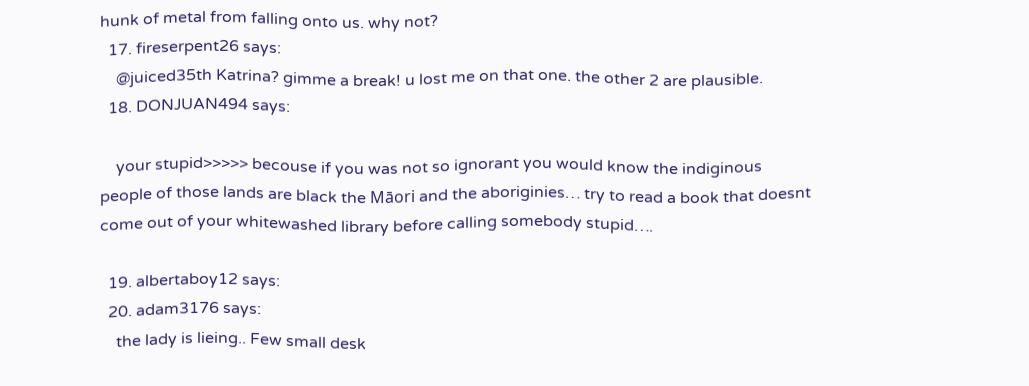hunk of metal from falling onto us. why not?
  17. fireserpent26 says:
    @juiced35th Katrina? gimme a break! u lost me on that one. the other 2 are plausible.
  18. DONJUAN494 says:

    your stupid>>>>> becouse if you was not so ignorant you would know the indiginous people of those lands are black the Māori and the aboriginies… try to read a book that doesnt come out of your whitewashed library before calling somebody stupid….

  19. albertaboy12 says:
  20. adam3176 says:
    the lady is lieing.. Few small desk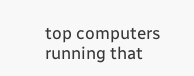top computers running that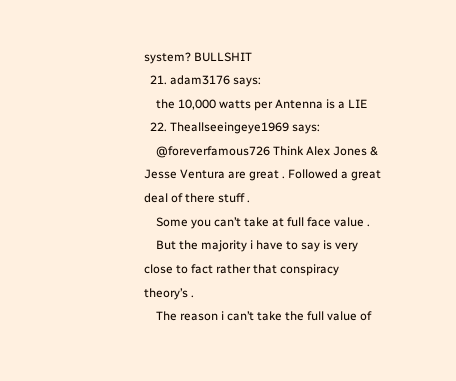system? BULLSHIT
  21. adam3176 says:
    the 10,000 watts per Antenna is a LIE
  22. Theallseeingeye1969 says:
    @foreverfamous726 Think Alex Jones & Jesse Ventura are great . Followed a great deal of there stuff .
    Some you can’t take at full face value .
    But the majority i have to say is very close to fact rather that conspiracy theory’s .
    The reason i can’t take the full value of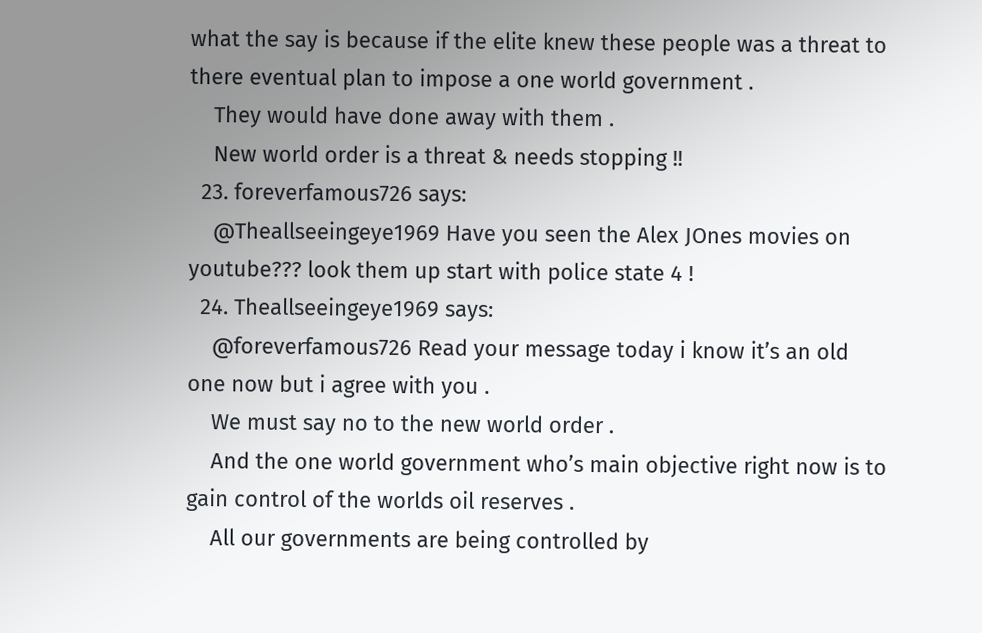what the say is because if the elite knew these people was a threat to there eventual plan to impose a one world government .
    They would have done away with them .
    New world order is a threat & needs stopping !!
  23. foreverfamous726 says:
    @Theallseeingeye1969 Have you seen the Alex JOnes movies on youtube??? look them up start with police state 4 !
  24. Theallseeingeye1969 says:
    @foreverfamous726 Read your message today i know it’s an old one now but i agree with you .
    We must say no to the new world order .
    And the one world government who’s main objective right now is to gain control of the worlds oil reserves .
    All our governments are being controlled by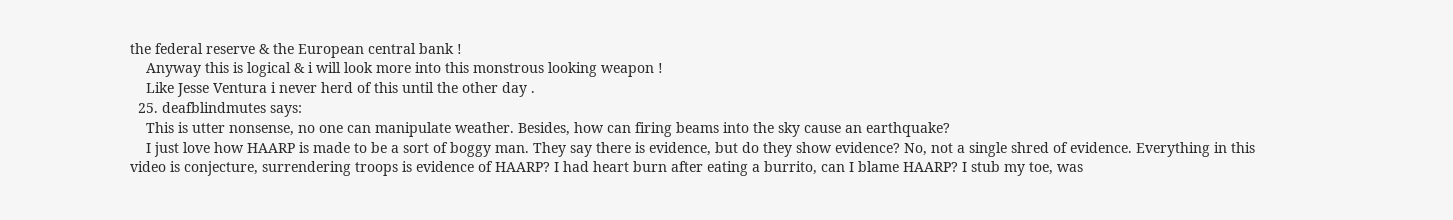the federal reserve & the European central bank !
    Anyway this is logical & i will look more into this monstrous looking weapon !
    Like Jesse Ventura i never herd of this until the other day .
  25. deafblindmutes says:
    This is utter nonsense, no one can manipulate weather. Besides, how can firing beams into the sky cause an earthquake?
    I just love how HAARP is made to be a sort of boggy man. They say there is evidence, but do they show evidence? No, not a single shred of evidence. Everything in this video is conjecture, surrendering troops is evidence of HAARP? I had heart burn after eating a burrito, can I blame HAARP? I stub my toe, was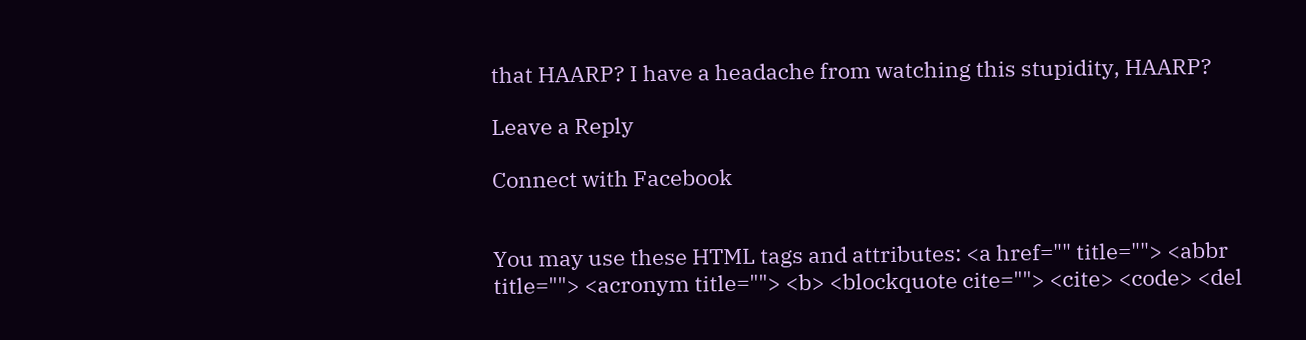that HAARP? I have a headache from watching this stupidity, HAARP?

Leave a Reply

Connect with Facebook


You may use these HTML tags and attributes: <a href="" title=""> <abbr title=""> <acronym title=""> <b> <blockquote cite=""> <cite> <code> <del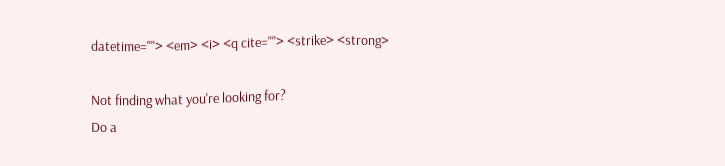datetime=""> <em> <i> <q cite=""> <strike> <strong>

Not finding what you're looking for?
Do a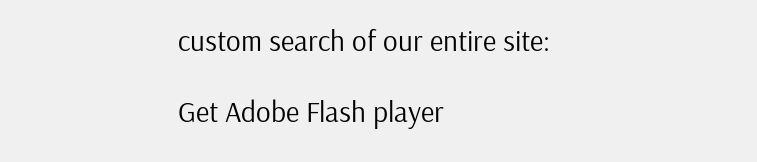custom search of our entire site:

Get Adobe Flash player